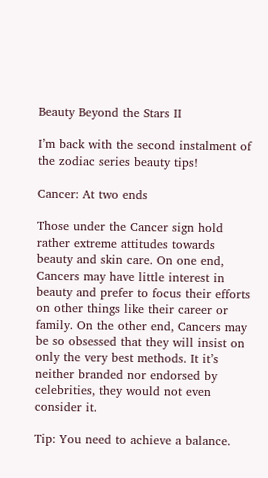Beauty Beyond the Stars II

I’m back with the second instalment of the zodiac series beauty tips!

Cancer: At two ends

Those under the Cancer sign hold rather extreme attitudes towards beauty and skin care. On one end, Cancers may have little interest in beauty and prefer to focus their efforts on other things like their career or family. On the other end, Cancers may be so obsessed that they will insist on only the very best methods. It it’s neither branded nor endorsed by celebrities, they would not even consider it.

Tip: You need to achieve a balance.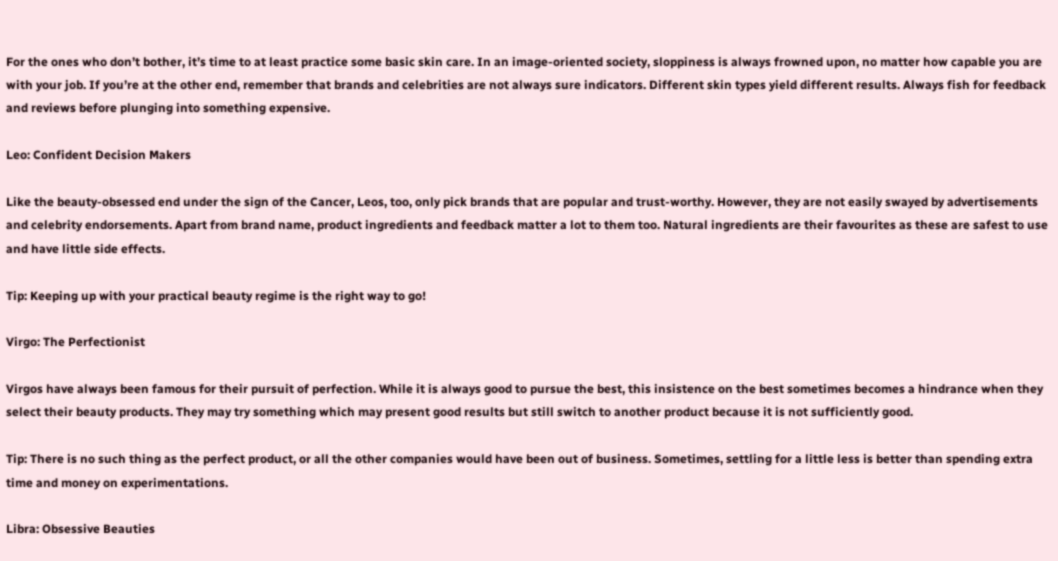For the ones who don’t bother, it’s time to at least practice some basic skin care. In an image-oriented society, sloppiness is always frowned upon, no matter how capable you are with your job. If you’re at the other end, remember that brands and celebrities are not always sure indicators. Different skin types yield different results. Always fish for feedback and reviews before plunging into something expensive.

Leo: Confident Decision Makers

Like the beauty-obsessed end under the sign of the Cancer, Leos, too, only pick brands that are popular and trust-worthy. However, they are not easily swayed by advertisements and celebrity endorsements. Apart from brand name, product ingredients and feedback matter a lot to them too. Natural ingredients are their favourites as these are safest to use and have little side effects.

Tip: Keeping up with your practical beauty regime is the right way to go!

Virgo: The Perfectionist

Virgos have always been famous for their pursuit of perfection. While it is always good to pursue the best, this insistence on the best sometimes becomes a hindrance when they select their beauty products. They may try something which may present good results but still switch to another product because it is not sufficiently good.

Tip: There is no such thing as the perfect product, or all the other companies would have been out of business. Sometimes, settling for a little less is better than spending extra time and money on experimentations.

Libra: Obsessive Beauties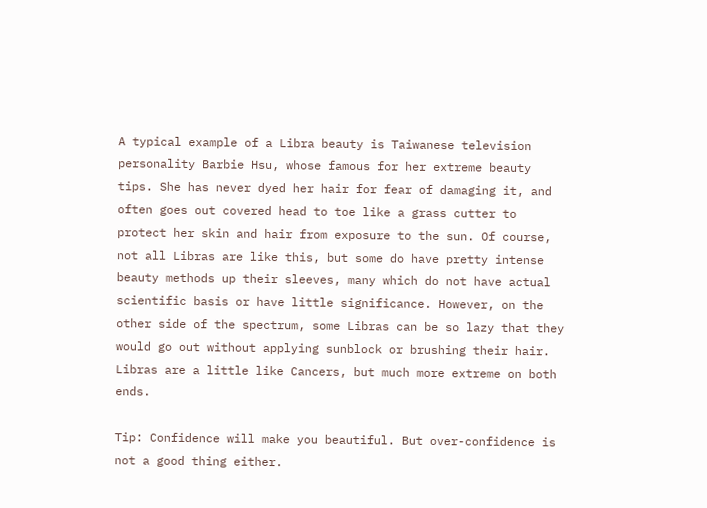A typical example of a Libra beauty is Taiwanese television personality Barbie Hsu, whose famous for her extreme beauty tips. She has never dyed her hair for fear of damaging it, and often goes out covered head to toe like a grass cutter to protect her skin and hair from exposure to the sun. Of course, not all Libras are like this, but some do have pretty intense beauty methods up their sleeves, many which do not have actual scientific basis or have little significance. However, on the other side of the spectrum, some Libras can be so lazy that they would go out without applying sunblock or brushing their hair. Libras are a little like Cancers, but much more extreme on both ends.

Tip: Confidence will make you beautiful. But over-confidence is not a good thing either.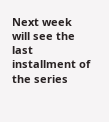Next week will see the last installment of the series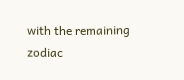with the remaining zodiac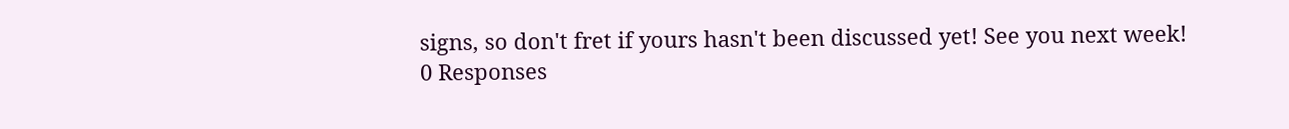signs, so don't fret if yours hasn't been discussed yet! See you next week!
0 Responses